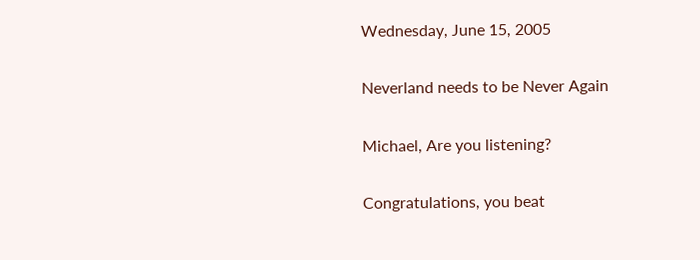Wednesday, June 15, 2005

Neverland needs to be Never Again

Michael, Are you listening?

Congratulations, you beat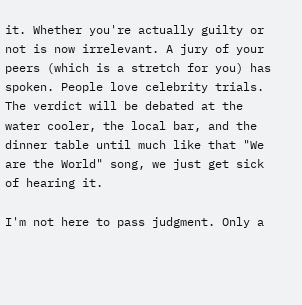it. Whether you're actually guilty or not is now irrelevant. A jury of your peers (which is a stretch for you) has spoken. People love celebrity trials. The verdict will be debated at the water cooler, the local bar, and the dinner table until much like that "We are the World" song, we just get sick of hearing it.

I'm not here to pass judgment. Only a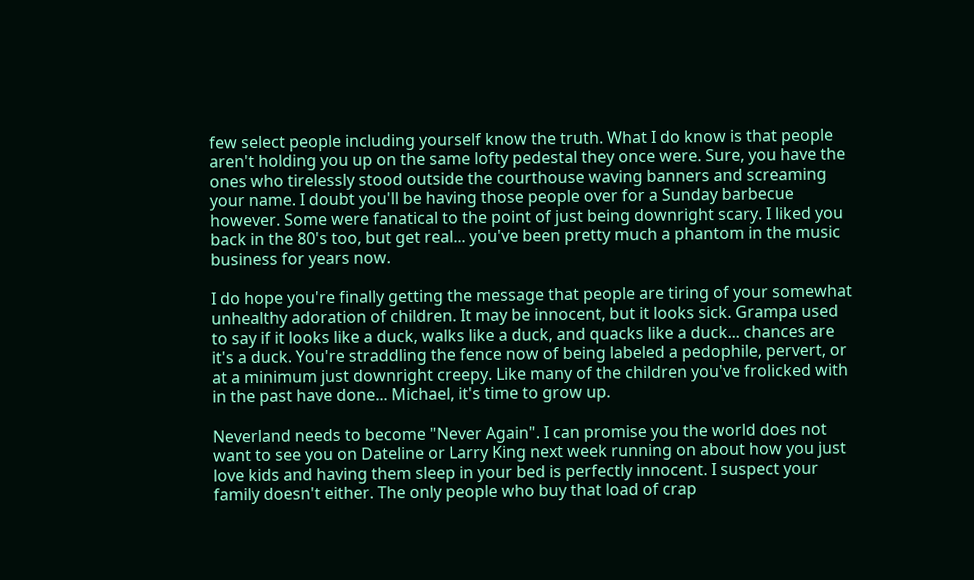few select people including yourself know the truth. What I do know is that people aren't holding you up on the same lofty pedestal they once were. Sure, you have the ones who tirelessly stood outside the courthouse waving banners and screaming your name. I doubt you'll be having those people over for a Sunday barbecue however. Some were fanatical to the point of just being downright scary. I liked you back in the 80's too, but get real... you've been pretty much a phantom in the music business for years now.

I do hope you're finally getting the message that people are tiring of your somewhat unhealthy adoration of children. It may be innocent, but it looks sick. Grampa used to say if it looks like a duck, walks like a duck, and quacks like a duck... chances are it's a duck. You're straddling the fence now of being labeled a pedophile, pervert, or at a minimum just downright creepy. Like many of the children you've frolicked with in the past have done... Michael, it's time to grow up.

Neverland needs to become "Never Again". I can promise you the world does not want to see you on Dateline or Larry King next week running on about how you just love kids and having them sleep in your bed is perfectly innocent. I suspect your family doesn't either. The only people who buy that load of crap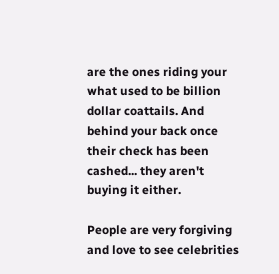are the ones riding your what used to be billion dollar coattails. And behind your back once their check has been cashed... they aren't buying it either.

People are very forgiving and love to see celebrities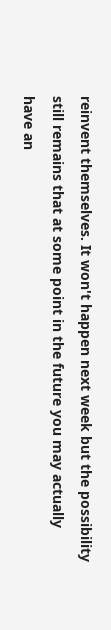reinvent themselves. It won't happen next week but the possibility still remains that at some point in the future you may actually have an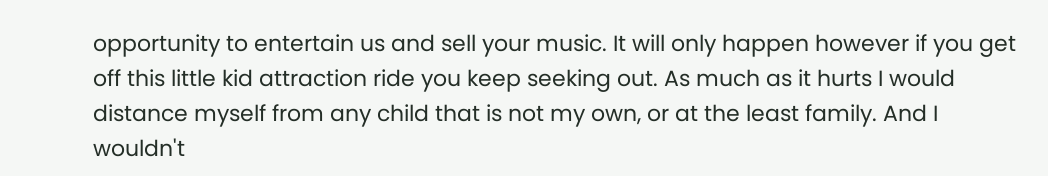opportunity to entertain us and sell your music. It will only happen however if you get off this little kid attraction ride you keep seeking out. As much as it hurts I would distance myself from any child that is not my own, or at the least family. And I wouldn't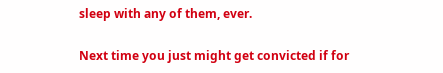sleep with any of them, ever.

Next time you just might get convicted if for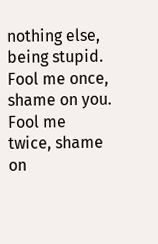nothing else, being stupid.
Fool me once, shame on you. Fool me twice, shame on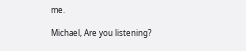me.

Michael, Are you listening?